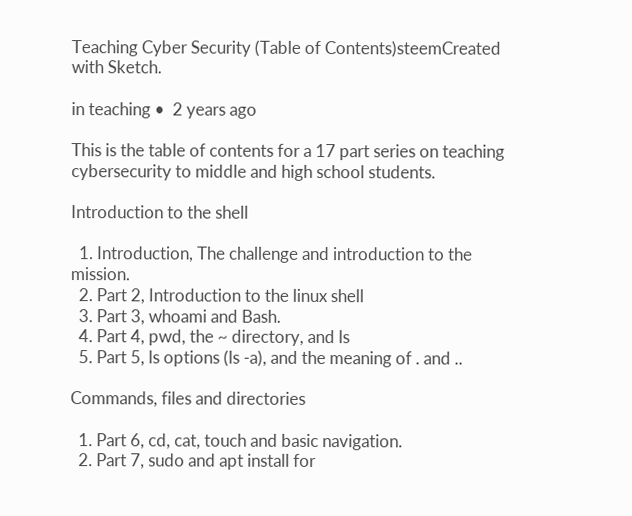Teaching Cyber Security (Table of Contents)steemCreated with Sketch.

in teaching •  2 years ago

This is the table of contents for a 17 part series on teaching cybersecurity to middle and high school students.

Introduction to the shell

  1. Introduction, The challenge and introduction to the mission.
  2. Part 2, Introduction to the linux shell
  3. Part 3, whoami and Bash.
  4. Part 4, pwd, the ~ directory, and ls
  5. Part 5, ls options (ls -a), and the meaning of . and ..

Commands, files and directories

  1. Part 6, cd, cat, touch and basic navigation.
  2. Part 7, sudo and apt install for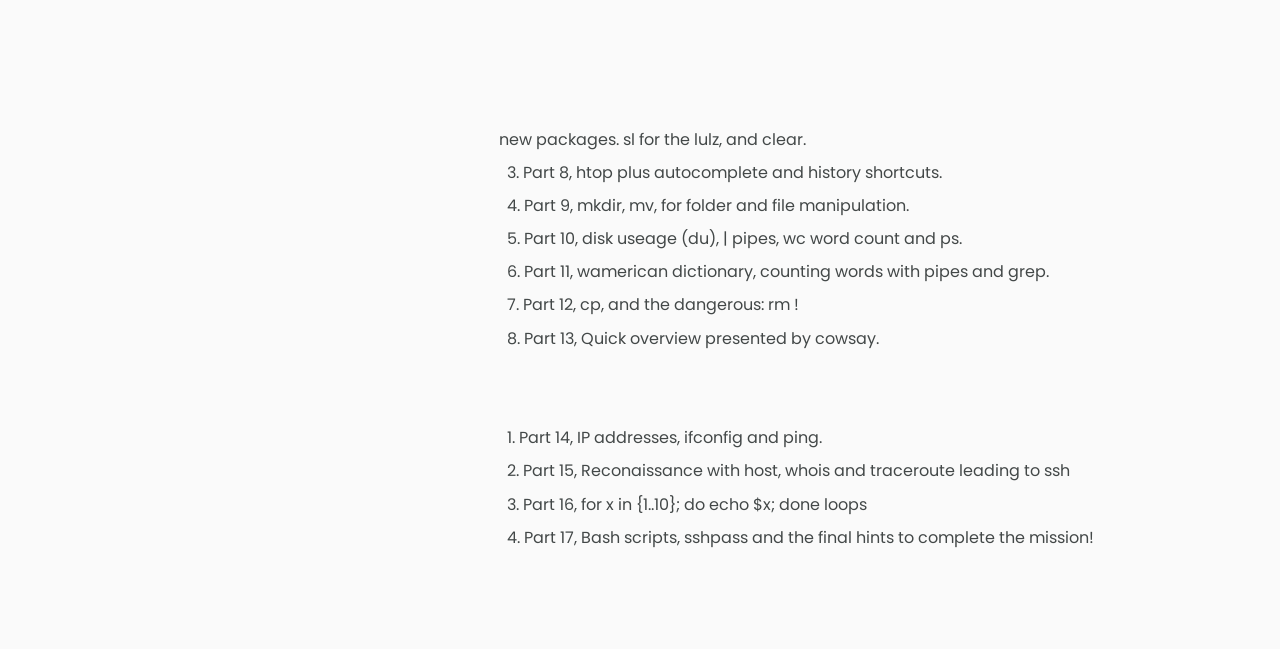new packages. sl for the lulz, and clear.
  3. Part 8, htop plus autocomplete and history shortcuts.
  4. Part 9, mkdir, mv, for folder and file manipulation.
  5. Part 10, disk useage (du), | pipes, wc word count and ps.
  6. Part 11, wamerican dictionary, counting words with pipes and grep.
  7. Part 12, cp, and the dangerous: rm !
  8. Part 13, Quick overview presented by cowsay.


  1. Part 14, IP addresses, ifconfig and ping.
  2. Part 15, Reconaissance with host, whois and traceroute leading to ssh
  3. Part 16, for x in {1..10}; do echo $x; done loops
  4. Part 17, Bash scripts, sshpass and the final hints to complete the mission!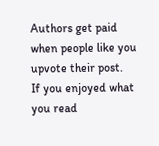Authors get paid when people like you upvote their post.
If you enjoyed what you read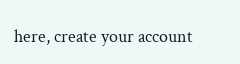here, create your account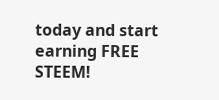today and start earning FREE STEEM!